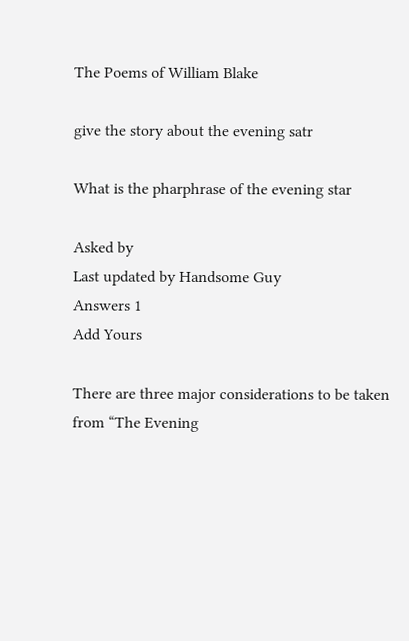The Poems of William Blake

give the story about the evening satr

What is the pharphrase of the evening star

Asked by
Last updated by Handsome Guy
Answers 1
Add Yours

There are three major considerations to be taken from “The Evening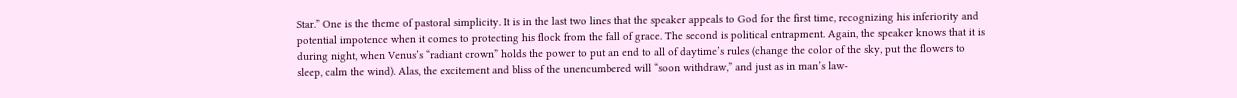Star.” One is the theme of pastoral simplicity. It is in the last two lines that the speaker appeals to God for the first time, recognizing his inferiority and potential impotence when it comes to protecting his flock from the fall of grace. The second is political entrapment. Again, the speaker knows that it is during night, when Venus’s “radiant crown” holds the power to put an end to all of daytime’s rules (change the color of the sky, put the flowers to sleep, calm the wind). Alas, the excitement and bliss of the unencumbered will “soon withdraw,” and just as in man’s law-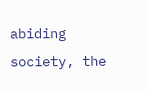abiding society, the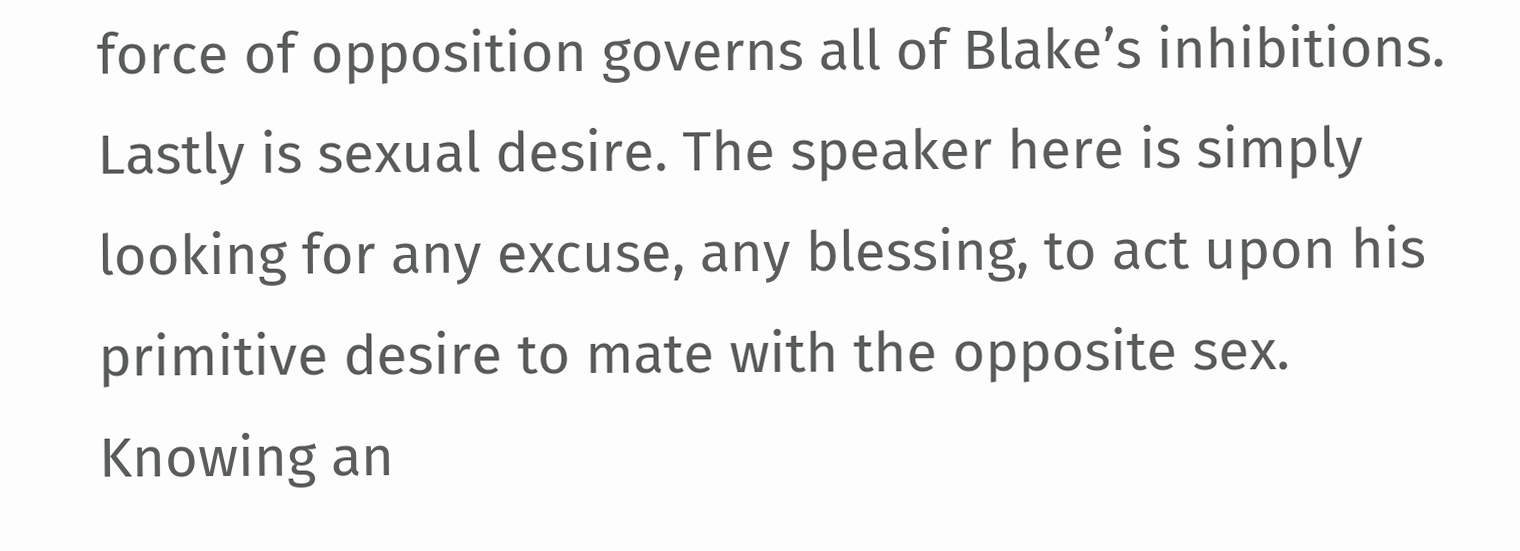force of opposition governs all of Blake’s inhibitions. Lastly is sexual desire. The speaker here is simply looking for any excuse, any blessing, to act upon his primitive desire to mate with the opposite sex. Knowing an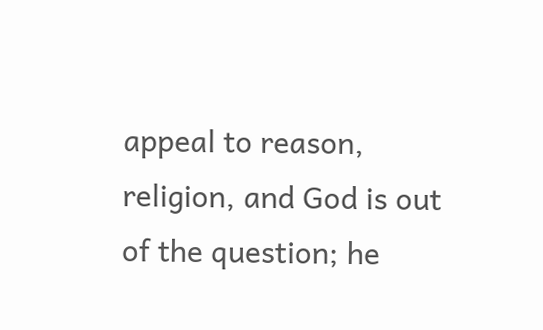appeal to reason, religion, and God is out of the question; he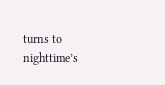turns to nighttime’s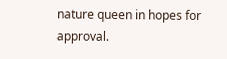nature queen in hopes for approval.